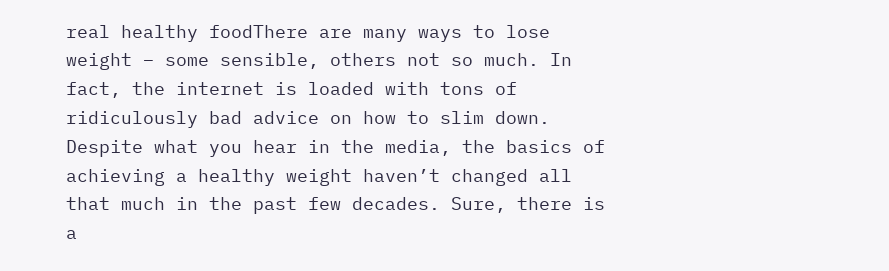real healthy foodThere are many ways to lose weight – some sensible, others not so much. In fact, the internet is loaded with tons of ridiculously bad advice on how to slim down. Despite what you hear in the media, the basics of achieving a healthy weight haven’t changed all that much in the past few decades. Sure, there is a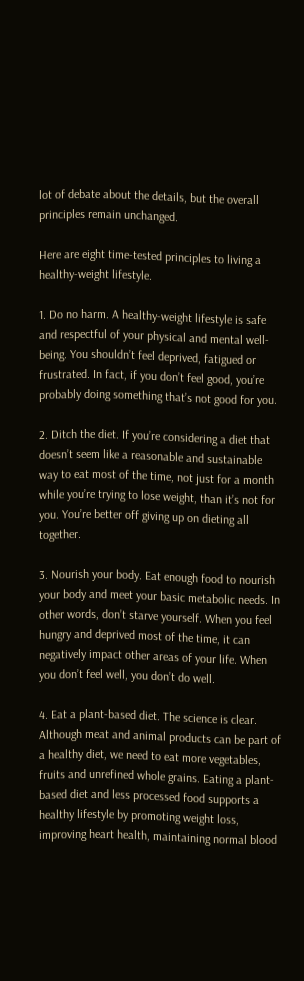lot of debate about the details, but the overall principles remain unchanged.

Here are eight time-tested principles to living a healthy-weight lifestyle.

1. Do no harm. A healthy-weight lifestyle is safe and respectful of your physical and mental well-being. You shouldn’t feel deprived, fatigued or frustrated. In fact, if you don’t feel good, you’re probably doing something that’s not good for you.

2. Ditch the diet. If you’re considering a diet that doesn’t seem like a reasonable and sustainable way to eat most of the time, not just for a month while you’re trying to lose weight, than it’s not for you. You’re better off giving up on dieting all together.

3. Nourish your body. Eat enough food to nourish your body and meet your basic metabolic needs. In other words, don’t starve yourself. When you feel hungry and deprived most of the time, it can negatively impact other areas of your life. When you don’t feel well, you don’t do well.

4. Eat a plant-based diet. The science is clear. Although meat and animal products can be part of a healthy diet, we need to eat more vegetables, fruits and unrefined whole grains. Eating a plant-based diet and less processed food supports a healthy lifestyle by promoting weight loss, improving heart health, maintaining normal blood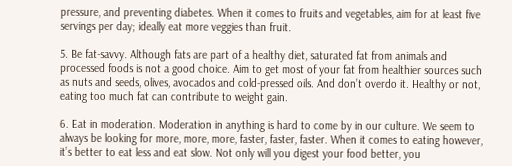pressure, and preventing diabetes. When it comes to fruits and vegetables, aim for at least five servings per day; ideally eat more veggies than fruit.

5. Be fat-savvy. Although fats are part of a healthy diet, saturated fat from animals and processed foods is not a good choice. Aim to get most of your fat from healthier sources such as nuts and seeds, olives, avocados and cold-pressed oils. And don’t overdo it. Healthy or not, eating too much fat can contribute to weight gain.

6. Eat in moderation. Moderation in anything is hard to come by in our culture. We seem to always be looking for more, more, more, faster, faster, faster. When it comes to eating however, it’s better to eat less and eat slow. Not only will you digest your food better, you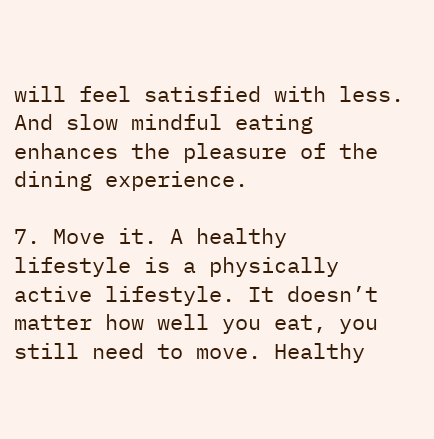will feel satisfied with less. And slow mindful eating enhances the pleasure of the dining experience.

7. Move it. A healthy lifestyle is a physically active lifestyle. It doesn’t matter how well you eat, you still need to move. Healthy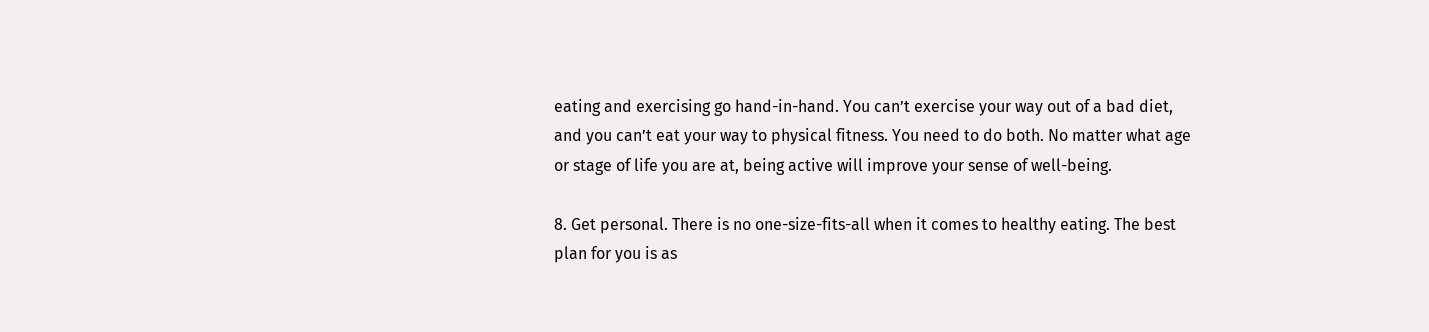eating and exercising go hand-in-hand. You can’t exercise your way out of a bad diet, and you can’t eat your way to physical fitness. You need to do both. No matter what age or stage of life you are at, being active will improve your sense of well-being.

8. Get personal. There is no one-size-fits-all when it comes to healthy eating. The best plan for you is as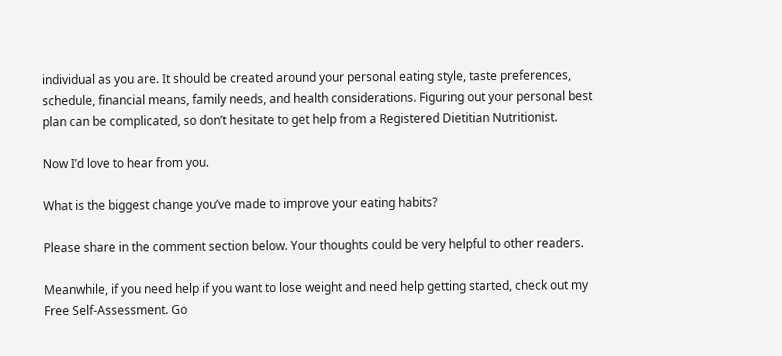individual as you are. It should be created around your personal eating style, taste preferences, schedule, financial means, family needs, and health considerations. Figuring out your personal best plan can be complicated, so don’t hesitate to get help from a Registered Dietitian Nutritionist.

Now I’d love to hear from you.

What is the biggest change you’ve made to improve your eating habits?

Please share in the comment section below. Your thoughts could be very helpful to other readers.

Meanwhile, if you need help if you want to lose weight and need help getting started, check out my Free Self-Assessment. Go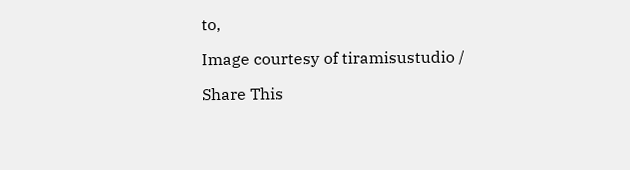to,

Image courtesy of tiramisustudio /

Share This